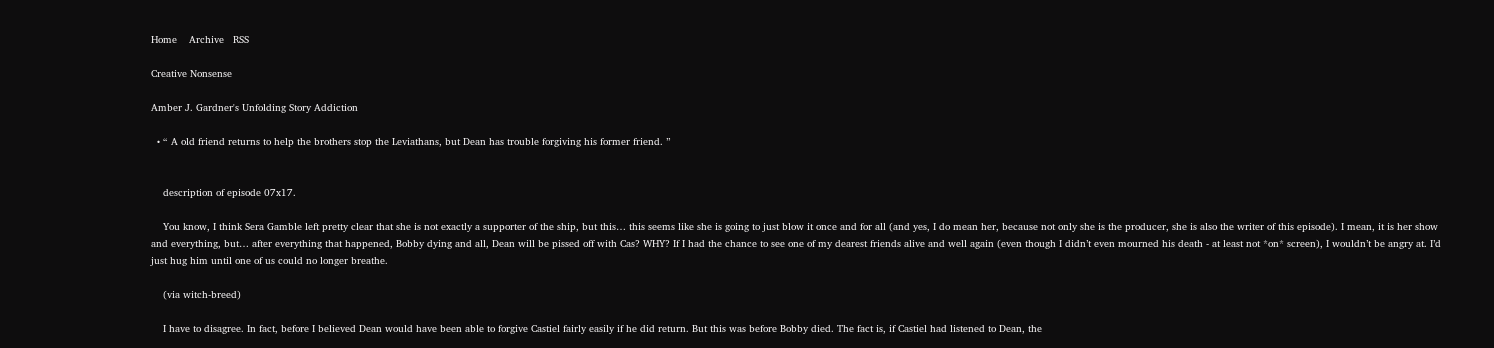Home    Archive   RSS

Creative Nonsense

Amber J. Gardner's Unfolding Story Addiction

  • “ A old friend returns to help the brothers stop the Leviathans, but Dean has trouble forgiving his former friend. ”


    description of episode 07x17.

    You know, I think Sera Gamble left pretty clear that she is not exactly a supporter of the ship, but this… this seems like she is going to just blow it once and for all (and yes, I do mean her, because not only she is the producer, she is also the writer of this episode). I mean, it is her show and everything, but… after everything that happened, Bobby dying and all, Dean will be pissed off with Cas? WHY? If I had the chance to see one of my dearest friends alive and well again (even though I didn’t even mourned his death - at least not *on* screen), I wouldn’t be angry at. I’d just hug him until one of us could no longer breathe.

    (via witch-breed)

    I have to disagree. In fact, before I believed Dean would have been able to forgive Castiel fairly easily if he did return. But this was before Bobby died. The fact is, if Castiel had listened to Dean, the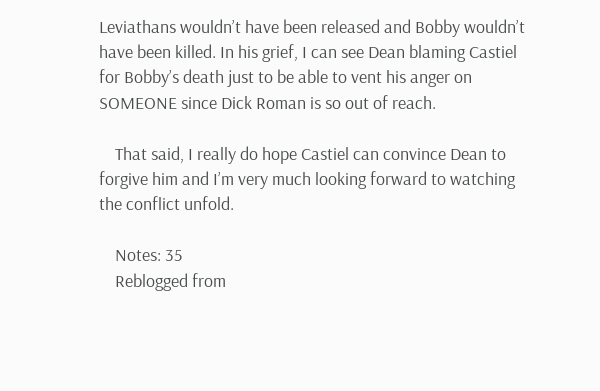Leviathans wouldn’t have been released and Bobby wouldn’t have been killed. In his grief, I can see Dean blaming Castiel for Bobby’s death just to be able to vent his anger on SOMEONE since Dick Roman is so out of reach.

    That said, I really do hope Castiel can convince Dean to forgive him and I’m very much looking forward to watching the conflict unfold.

    Notes: 35
    Reblogged from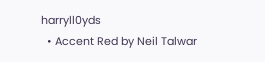harryll0yds
  • Accent Red by Neil Talwar